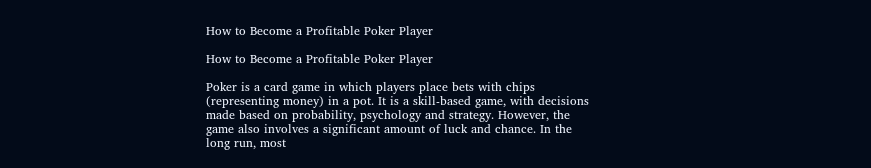How to Become a Profitable Poker Player

How to Become a Profitable Poker Player

Poker is a card game in which players place bets with chips (representing money) in a pot. It is a skill-based game, with decisions made based on probability, psychology and strategy. However, the game also involves a significant amount of luck and chance. In the long run, most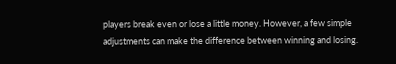players break even or lose a little money. However, a few simple adjustments can make the difference between winning and losing.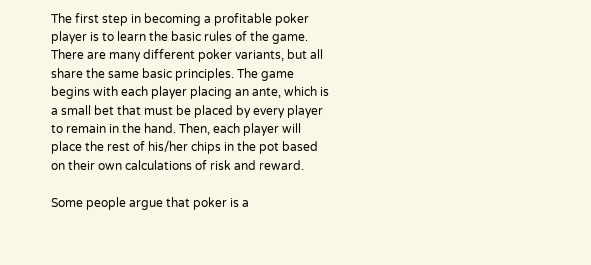The first step in becoming a profitable poker player is to learn the basic rules of the game. There are many different poker variants, but all share the same basic principles. The game begins with each player placing an ante, which is a small bet that must be placed by every player to remain in the hand. Then, each player will place the rest of his/her chips in the pot based on their own calculations of risk and reward.

Some people argue that poker is a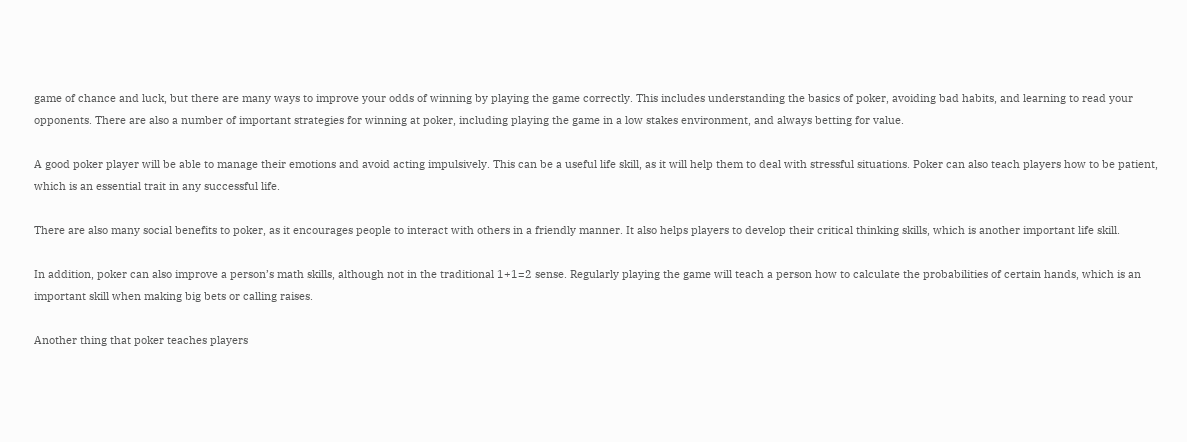game of chance and luck, but there are many ways to improve your odds of winning by playing the game correctly. This includes understanding the basics of poker, avoiding bad habits, and learning to read your opponents. There are also a number of important strategies for winning at poker, including playing the game in a low stakes environment, and always betting for value.

A good poker player will be able to manage their emotions and avoid acting impulsively. This can be a useful life skill, as it will help them to deal with stressful situations. Poker can also teach players how to be patient, which is an essential trait in any successful life.

There are also many social benefits to poker, as it encourages people to interact with others in a friendly manner. It also helps players to develop their critical thinking skills, which is another important life skill.

In addition, poker can also improve a person’s math skills, although not in the traditional 1+1=2 sense. Regularly playing the game will teach a person how to calculate the probabilities of certain hands, which is an important skill when making big bets or calling raises.

Another thing that poker teaches players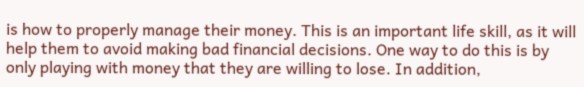is how to properly manage their money. This is an important life skill, as it will help them to avoid making bad financial decisions. One way to do this is by only playing with money that they are willing to lose. In addition,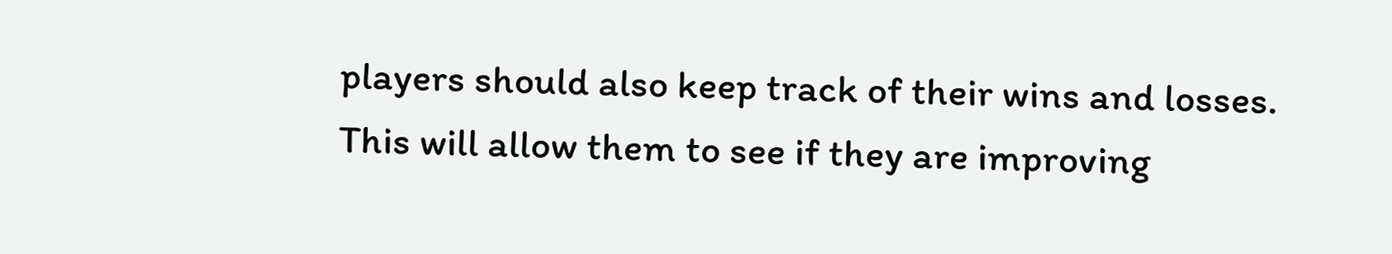players should also keep track of their wins and losses. This will allow them to see if they are improving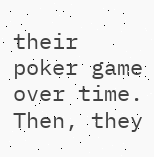their poker game over time. Then, they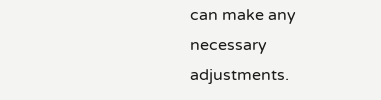can make any necessary adjustments.